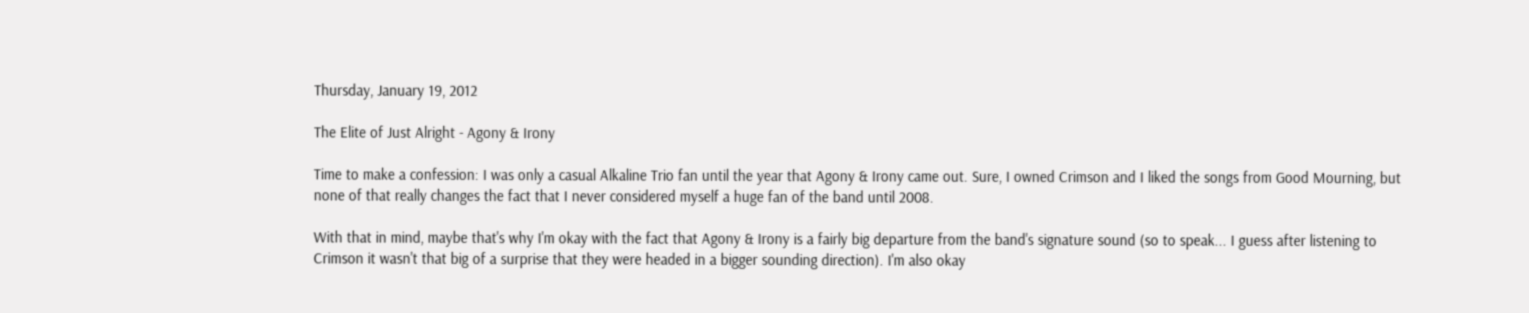Thursday, January 19, 2012

The Elite of Just Alright - Agony & Irony

Time to make a confession: I was only a casual Alkaline Trio fan until the year that Agony & Irony came out. Sure, I owned Crimson and I liked the songs from Good Mourning, but none of that really changes the fact that I never considered myself a huge fan of the band until 2008.

With that in mind, maybe that's why I'm okay with the fact that Agony & Irony is a fairly big departure from the band's signature sound (so to speak... I guess after listening to Crimson it wasn't that big of a surprise that they were headed in a bigger sounding direction). I'm also okay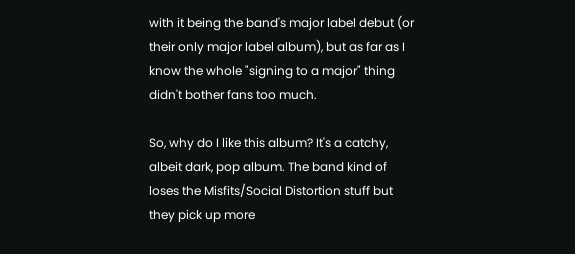with it being the band's major label debut (or their only major label album), but as far as I know the whole "signing to a major" thing didn't bother fans too much.

So, why do I like this album? It's a catchy, albeit dark, pop album. The band kind of loses the Misfits/Social Distortion stuff but they pick up more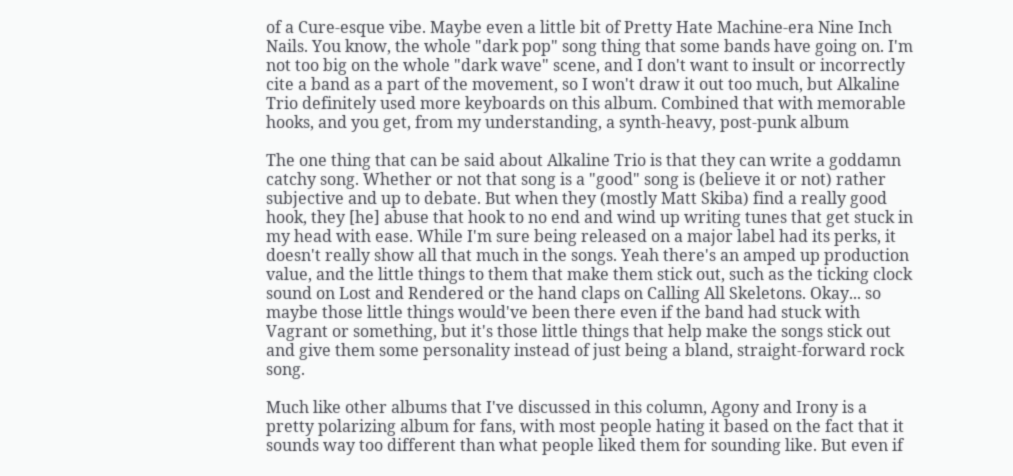of a Cure-esque vibe. Maybe even a little bit of Pretty Hate Machine-era Nine Inch Nails. You know, the whole "dark pop" song thing that some bands have going on. I'm not too big on the whole "dark wave" scene, and I don't want to insult or incorrectly cite a band as a part of the movement, so I won't draw it out too much, but Alkaline Trio definitely used more keyboards on this album. Combined that with memorable hooks, and you get, from my understanding, a synth-heavy, post-punk album

The one thing that can be said about Alkaline Trio is that they can write a goddamn catchy song. Whether or not that song is a "good" song is (believe it or not) rather subjective and up to debate. But when they (mostly Matt Skiba) find a really good hook, they [he] abuse that hook to no end and wind up writing tunes that get stuck in my head with ease. While I'm sure being released on a major label had its perks, it doesn't really show all that much in the songs. Yeah there's an amped up production value, and the little things to them that make them stick out, such as the ticking clock sound on Lost and Rendered or the hand claps on Calling All Skeletons. Okay... so maybe those little things would've been there even if the band had stuck with Vagrant or something, but it's those little things that help make the songs stick out and give them some personality instead of just being a bland, straight-forward rock song.

Much like other albums that I've discussed in this column, Agony and Irony is a pretty polarizing album for fans, with most people hating it based on the fact that it sounds way too different than what people liked them for sounding like. But even if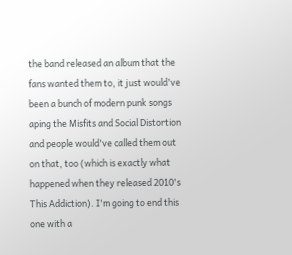the band released an album that the fans wanted them to, it just would've been a bunch of modern punk songs aping the Misfits and Social Distortion and people would've called them out on that, too (which is exactly what happened when they released 2010's This Addiction). I'm going to end this one with a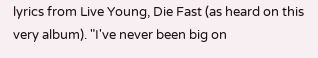lyrics from Live Young, Die Fast (as heard on this very album). "I've never been big on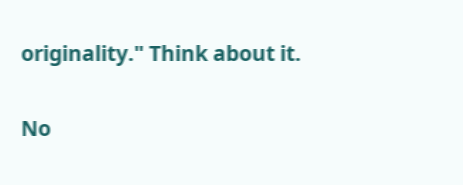originality." Think about it.

No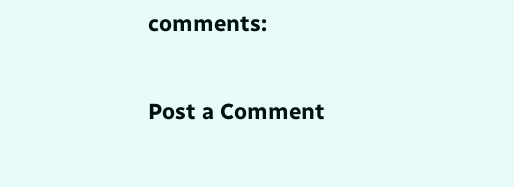comments:

Post a Comment